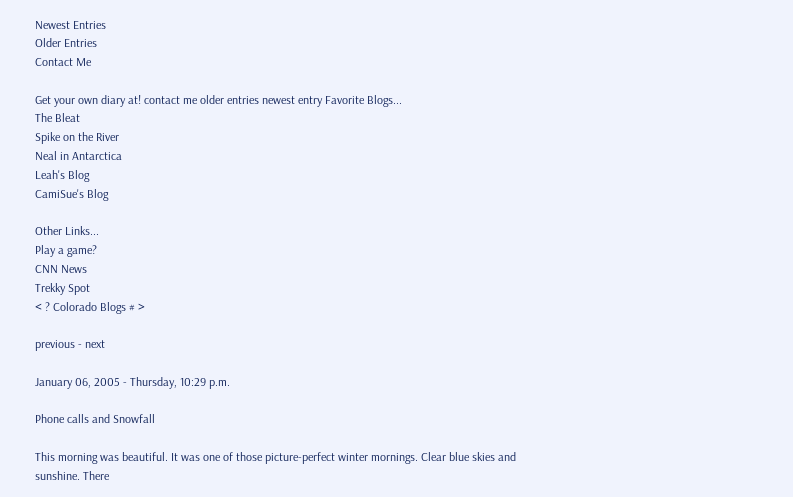Newest Entries
Older Entries
Contact Me

Get your own diary at! contact me older entries newest entry Favorite Blogs...
The Bleat
Spike on the River
Neal in Antarctica
Leah's Blog
CamiSue's Blog

Other Links...
Play a game?
CNN News
Trekky Spot
< ? Colorado Blogs # >

previous - next

January 06, 2005 - Thursday, 10:29 p.m.

Phone calls and Snowfall

This morning was beautiful. It was one of those picture-perfect winter mornings. Clear blue skies and sunshine. There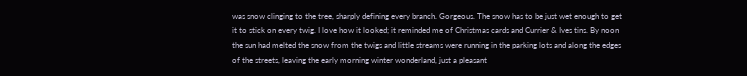was snow clinging to the tree, sharply defining every branch. Gorgeous. The snow has to be just wet enough to get it to stick on every twig. I love how it looked; it reminded me of Christmas cards and Currier & Ives tins. By noon the sun had melted the snow from the twigs and little streams were running in the parking lots and along the edges of the streets, leaving the early morning winter wonderland, just a pleasant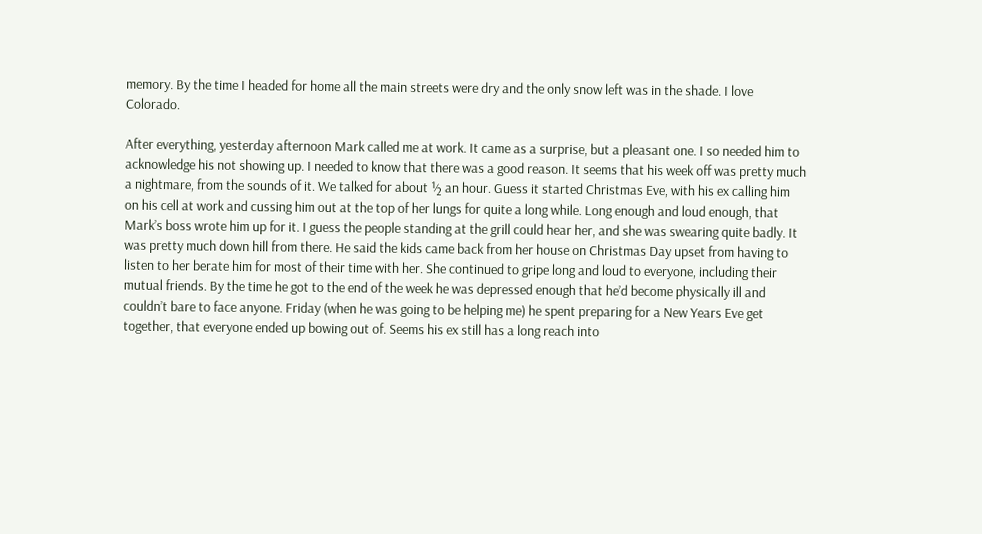memory. By the time I headed for home all the main streets were dry and the only snow left was in the shade. I love Colorado.

After everything, yesterday afternoon Mark called me at work. It came as a surprise, but a pleasant one. I so needed him to acknowledge his not showing up. I needed to know that there was a good reason. It seems that his week off was pretty much a nightmare, from the sounds of it. We talked for about ½ an hour. Guess it started Christmas Eve, with his ex calling him on his cell at work and cussing him out at the top of her lungs for quite a long while. Long enough and loud enough, that Mark’s boss wrote him up for it. I guess the people standing at the grill could hear her, and she was swearing quite badly. It was pretty much down hill from there. He said the kids came back from her house on Christmas Day upset from having to listen to her berate him for most of their time with her. She continued to gripe long and loud to everyone, including their mutual friends. By the time he got to the end of the week he was depressed enough that he’d become physically ill and couldn’t bare to face anyone. Friday (when he was going to be helping me) he spent preparing for a New Years Eve get together, that everyone ended up bowing out of. Seems his ex still has a long reach into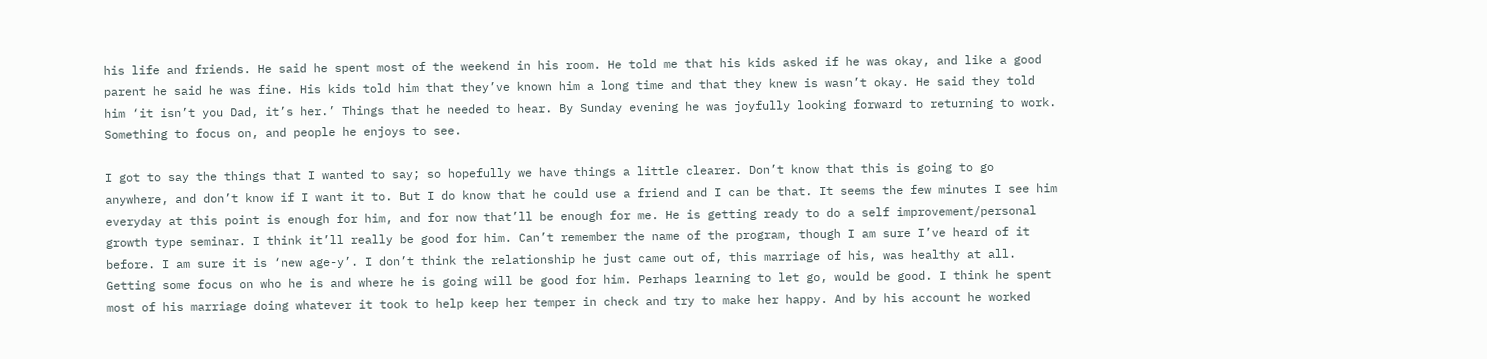his life and friends. He said he spent most of the weekend in his room. He told me that his kids asked if he was okay, and like a good parent he said he was fine. His kids told him that they’ve known him a long time and that they knew is wasn’t okay. He said they told him ‘it isn’t you Dad, it’s her.’ Things that he needed to hear. By Sunday evening he was joyfully looking forward to returning to work. Something to focus on, and people he enjoys to see.

I got to say the things that I wanted to say; so hopefully we have things a little clearer. Don’t know that this is going to go anywhere, and don’t know if I want it to. But I do know that he could use a friend and I can be that. It seems the few minutes I see him everyday at this point is enough for him, and for now that’ll be enough for me. He is getting ready to do a self improvement/personal growth type seminar. I think it’ll really be good for him. Can’t remember the name of the program, though I am sure I’ve heard of it before. I am sure it is ‘new age-y’. I don’t think the relationship he just came out of, this marriage of his, was healthy at all. Getting some focus on who he is and where he is going will be good for him. Perhaps learning to let go, would be good. I think he spent most of his marriage doing whatever it took to help keep her temper in check and try to make her happy. And by his account he worked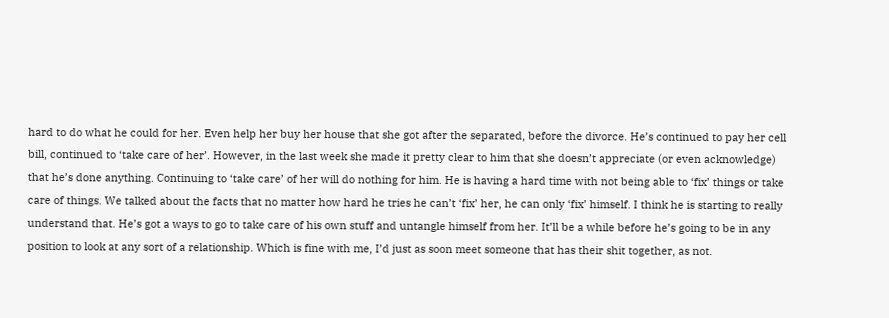hard to do what he could for her. Even help her buy her house that she got after the separated, before the divorce. He’s continued to pay her cell bill, continued to ‘take care of her’. However, in the last week she made it pretty clear to him that she doesn’t appreciate (or even acknowledge) that he’s done anything. Continuing to ‘take care’ of her will do nothing for him. He is having a hard time with not being able to ‘fix’ things or take care of things. We talked about the facts that no matter how hard he tries he can’t ‘fix’ her, he can only ‘fix’ himself. I think he is starting to really understand that. He’s got a ways to go to take care of his own stuff and untangle himself from her. It’ll be a while before he’s going to be in any position to look at any sort of a relationship. Which is fine with me, I’d just as soon meet someone that has their shit together, as not.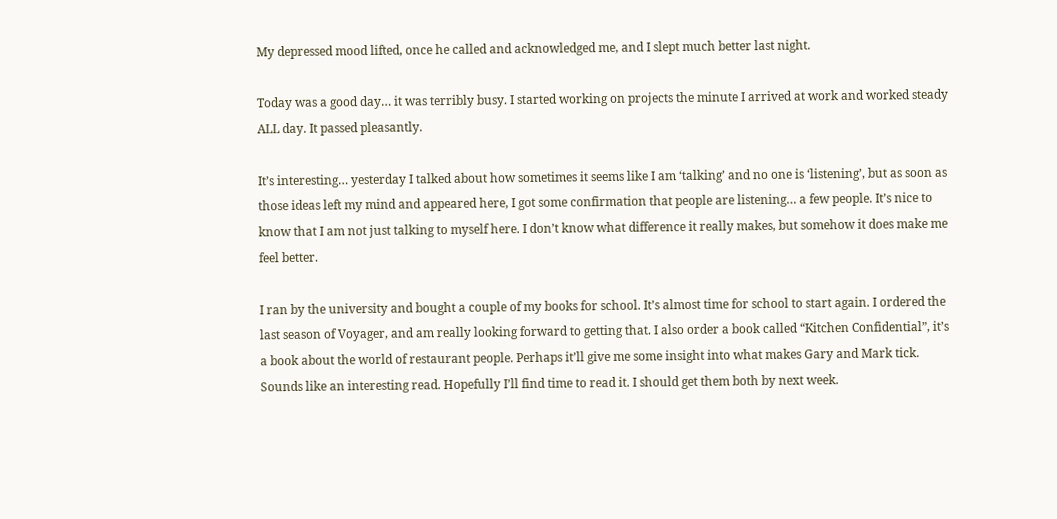My depressed mood lifted, once he called and acknowledged me, and I slept much better last night.

Today was a good day… it was terribly busy. I started working on projects the minute I arrived at work and worked steady ALL day. It passed pleasantly.

It’s interesting… yesterday I talked about how sometimes it seems like I am ‘talking’ and no one is ‘listening’, but as soon as those ideas left my mind and appeared here, I got some confirmation that people are listening… a few people. It’s nice to know that I am not just talking to myself here. I don’t know what difference it really makes, but somehow it does make me feel better.

I ran by the university and bought a couple of my books for school. It’s almost time for school to start again. I ordered the last season of Voyager, and am really looking forward to getting that. I also order a book called “Kitchen Confidential”, it’s a book about the world of restaurant people. Perhaps it’ll give me some insight into what makes Gary and Mark tick. Sounds like an interesting read. Hopefully I’ll find time to read it. I should get them both by next week.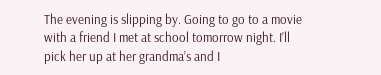The evening is slipping by. Going to go to a movie with a friend I met at school tomorrow night. I’ll pick her up at her grandma’s and I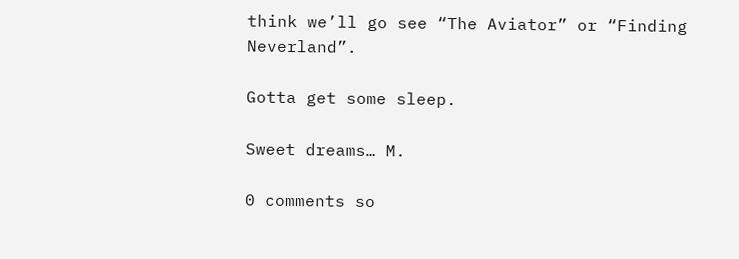think we’ll go see “The Aviator” or “Finding Neverland”.

Gotta get some sleep.

Sweet dreams… M.

0 comments so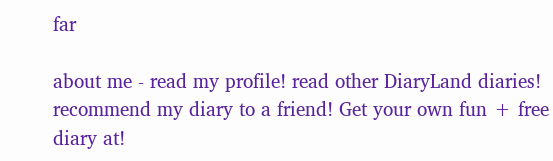far

about me - read my profile! read other DiaryLand diaries! recommend my diary to a friend! Get your own fun + free diary at!